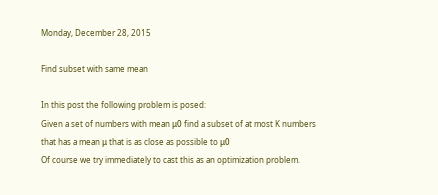Monday, December 28, 2015

Find subset with same mean

In this post the following problem is posed:
Given a set of numbers with mean μ0 find a subset of at most K numbers that has a mean μ that is as close as possible to μ0
Of course we try immediately to cast this as an optimization problem.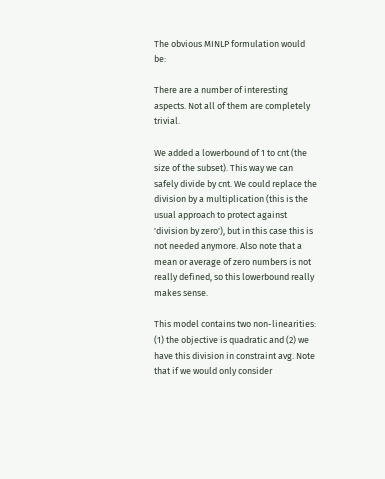The obvious MINLP formulation would be:

There are a number of interesting aspects. Not all of them are completely trivial.

We added a lowerbound of 1 to cnt (the size of the subset). This way we can safely divide by cnt. We could replace the division by a multiplication (this is the usual approach to protect against 'division by zero'), but in this case this is not needed anymore. Also note that a mean or average of zero numbers is not really defined, so this lowerbound really makes sense.

This model contains two non-linearities: (1) the objective is quadratic and (2) we have this division in constraint avg. Note that if we would only consider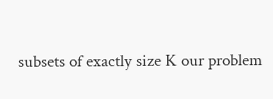subsets of exactly size K our problem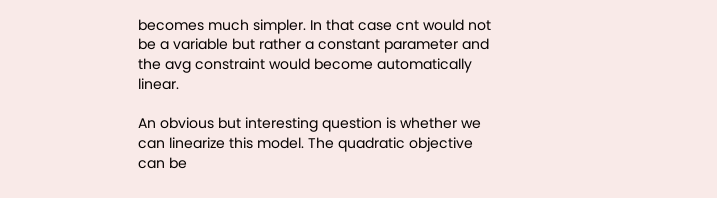becomes much simpler. In that case cnt would not be a variable but rather a constant parameter and the avg constraint would become automatically linear.

An obvious but interesting question is whether we can linearize this model. The quadratic objective can be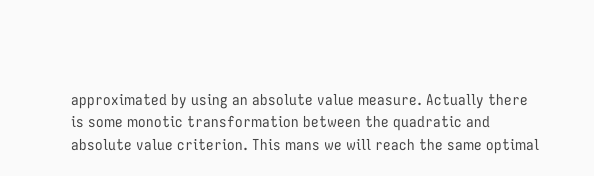approximated by using an absolute value measure. Actually there is some monotic transformation between the quadratic and absolute value criterion. This mans we will reach the same optimal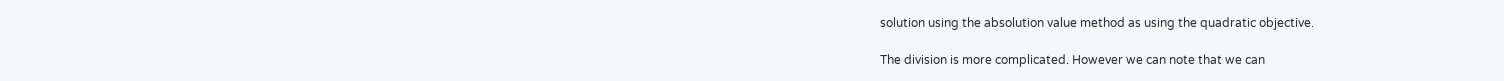solution using the absolution value method as using the quadratic objective.

The division is more complicated. However we can note that we can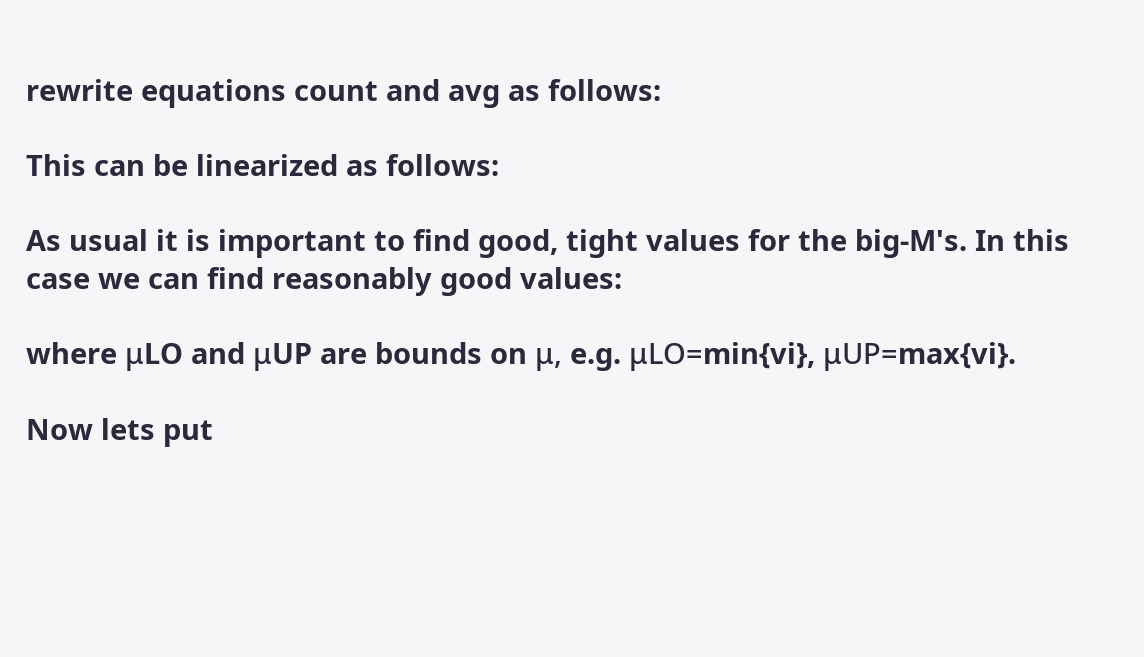rewrite equations count and avg as follows:

This can be linearized as follows:

As usual it is important to find good, tight values for the big-M's. In this case we can find reasonably good values:

where μLO and μUP are bounds on μ, e.g. μLO=min{vi}, μUP=max{vi}.

Now lets put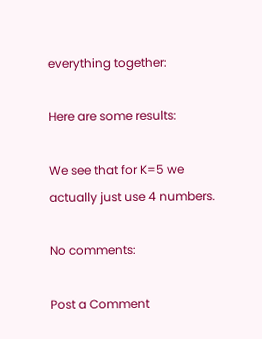everything together:

Here are some results:

We see that for K=5 we actually just use 4 numbers.

No comments:

Post a Comment